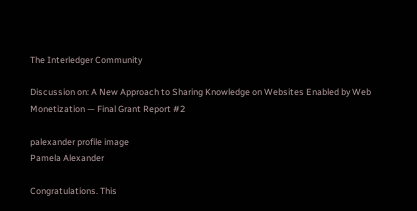The Interledger Community

Discussion on: A New Approach to Sharing Knowledge on Websites Enabled by Web Monetization — Final Grant Report #2

palexander profile image
Pamela Alexander

Congratulations. This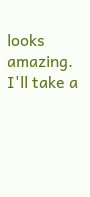looks amazing. I'll take a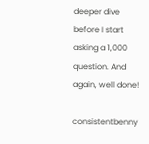deeper dive before I start asking a 1,000 question. And again, well done!

consistentbenny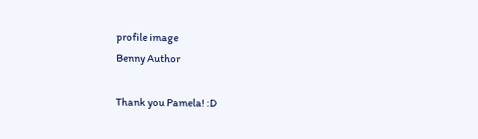profile image
Benny Author

Thank you Pamela! :D